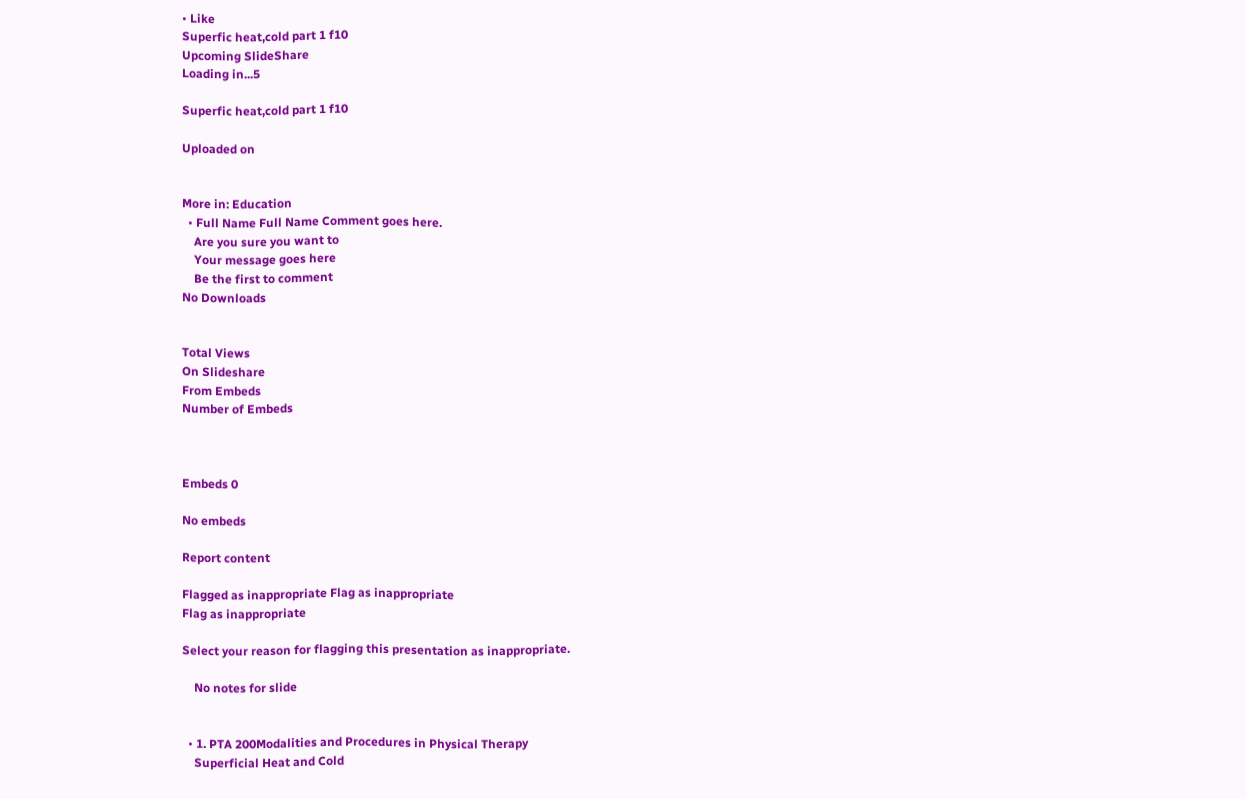• Like
Superfic heat,cold part 1 f10
Upcoming SlideShare
Loading in...5

Superfic heat,cold part 1 f10

Uploaded on


More in: Education
  • Full Name Full Name Comment goes here.
    Are you sure you want to
    Your message goes here
    Be the first to comment
No Downloads


Total Views
On Slideshare
From Embeds
Number of Embeds



Embeds 0

No embeds

Report content

Flagged as inappropriate Flag as inappropriate
Flag as inappropriate

Select your reason for flagging this presentation as inappropriate.

    No notes for slide


  • 1. PTA 200Modalities and Procedures in Physical Therapy
    Superficial Heat and Cold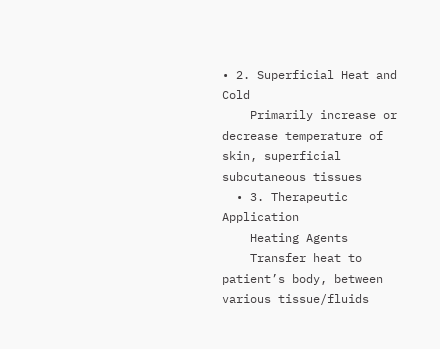• 2. Superficial Heat and Cold
    Primarily increase or decrease temperature of skin, superficial subcutaneous tissues
  • 3. Therapeutic Application
    Heating Agents
    Transfer heat to patient’s body, between various tissue/fluids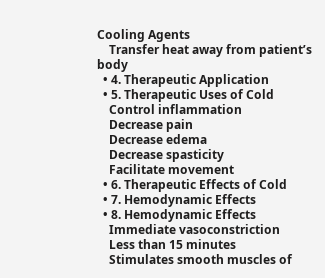Cooling Agents
    Transfer heat away from patient’s body
  • 4. Therapeutic Application
  • 5. Therapeutic Uses of Cold
    Control inflammation
    Decrease pain
    Decrease edema
    Decrease spasticity
    Facilitate movement
  • 6. Therapeutic Effects of Cold
  • 7. Hemodynamic Effects
  • 8. Hemodynamic Effects
    Immediate vasoconstriction
    Less than 15 minutes
    Stimulates smooth muscles of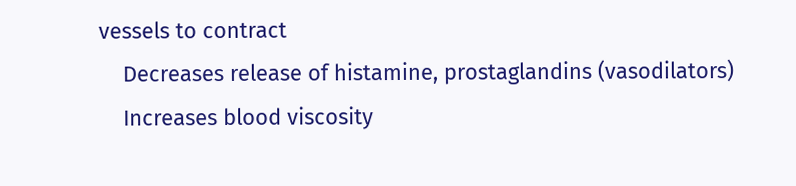vessels to contract
    Decreases release of histamine, prostaglandins (vasodilators)
    Increases blood viscosity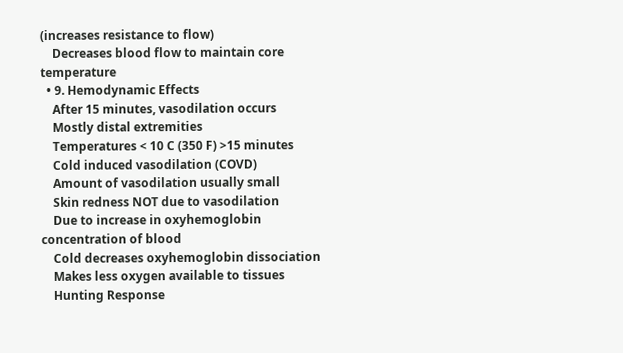(increases resistance to flow)
    Decreases blood flow to maintain core temperature
  • 9. Hemodynamic Effects
    After 15 minutes, vasodilation occurs
    Mostly distal extremities
    Temperatures < 10 C (350 F) >15 minutes
    Cold induced vasodilation (COVD)
    Amount of vasodilation usually small
    Skin redness NOT due to vasodilation
    Due to increase in oxyhemoglobin concentration of blood
    Cold decreases oxyhemoglobin dissociation
    Makes less oxygen available to tissues
    Hunting Response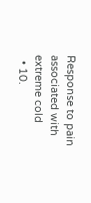Response to pain associated with extreme cold
  • 10.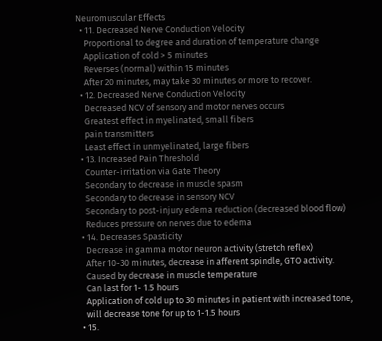Neuromuscular Effects
  • 11. Decreased Nerve Conduction Velocity
    Proportional to degree and duration of temperature change
    Application of cold > 5 minutes
    Reverses (normal) within 15 minutes
    After 20 minutes, may take 30 minutes or more to recover.
  • 12. Decreased Nerve Conduction Velocity
    Decreased NCV of sensory and motor nerves occurs
    Greatest effect in myelinated, small fibers
    pain transmitters
    Least effect in unmyelinated, large fibers
  • 13. Increased Pain Threshold
    Counter-irritation via Gate Theory
    Secondary to decrease in muscle spasm
    Secondary to decrease in sensory NCV
    Secondary to post-injury edema reduction (decreased blood flow)
    Reduces pressure on nerves due to edema
  • 14. Decreases Spasticity
    Decrease in gamma motor neuron activity (stretch reflex)
    After 10-30 minutes, decrease in afferent spindle, GTO activity.
    Caused by decrease in muscle temperature
    Can last for 1- 1.5 hours
    Application of cold up to 30 minutes in patient with increased tone,
    will decrease tone for up to 1-1.5 hours
  • 15.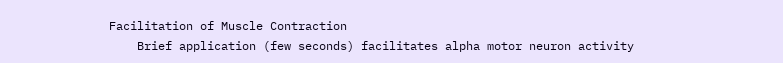Facilitation of Muscle Contraction
    Brief application (few seconds) facilitates alpha motor neuron activity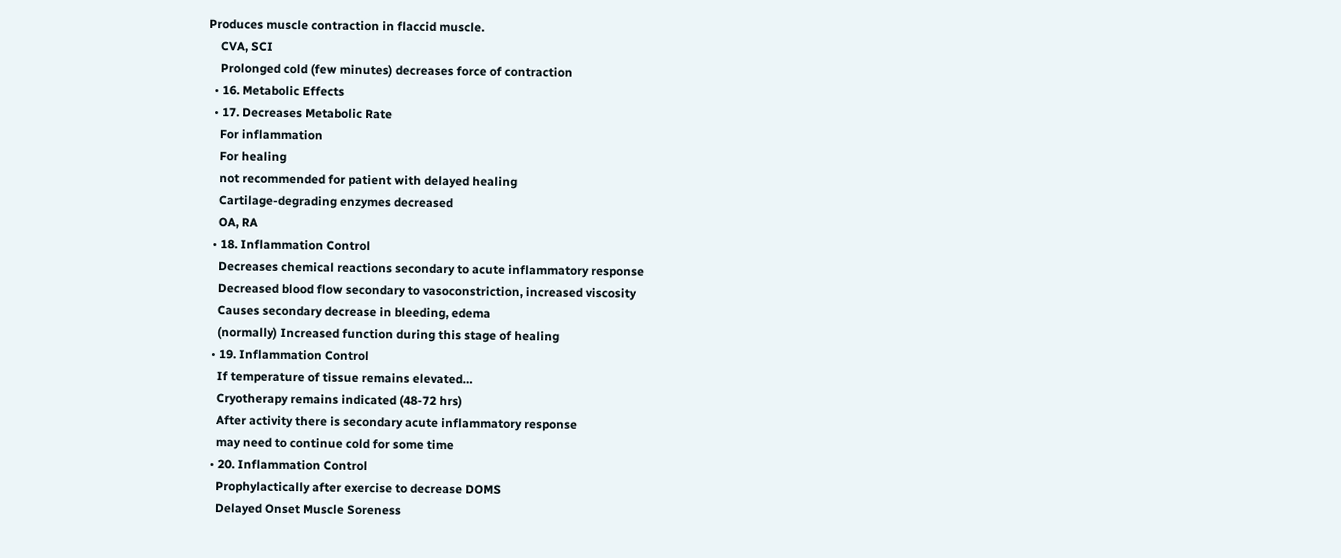Produces muscle contraction in flaccid muscle.
    CVA, SCI
    Prolonged cold (few minutes) decreases force of contraction
  • 16. Metabolic Effects
  • 17. Decreases Metabolic Rate
    For inflammation
    For healing
    not recommended for patient with delayed healing
    Cartilage-degrading enzymes decreased
    OA, RA
  • 18. Inflammation Control
    Decreases chemical reactions secondary to acute inflammatory response
    Decreased blood flow secondary to vasoconstriction, increased viscosity
    Causes secondary decrease in bleeding, edema
    (normally) Increased function during this stage of healing
  • 19. Inflammation Control
    If temperature of tissue remains elevated…
    Cryotherapy remains indicated (48-72 hrs)
    After activity there is secondary acute inflammatory response
    may need to continue cold for some time
  • 20. Inflammation Control
    Prophylactically after exercise to decrease DOMS
    Delayed Onset Muscle Soreness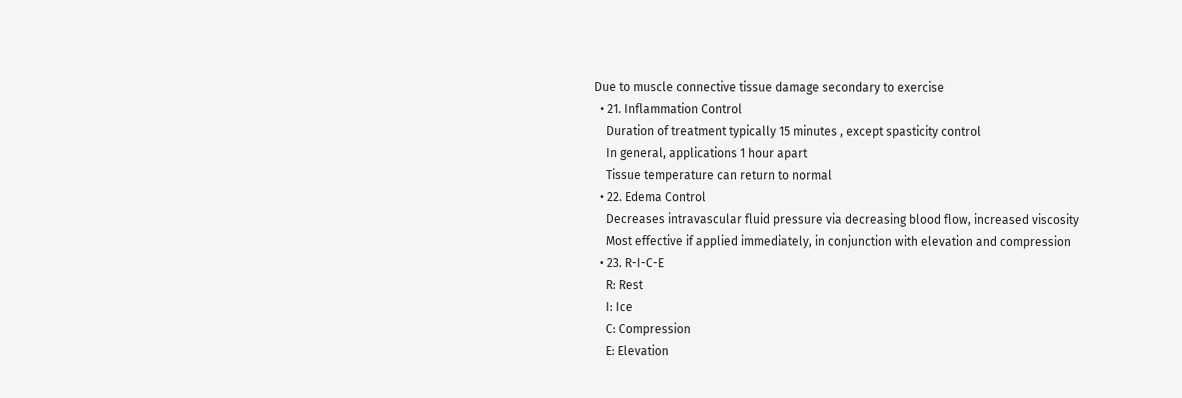Due to muscle connective tissue damage secondary to exercise
  • 21. Inflammation Control
    Duration of treatment typically 15 minutes , except spasticity control
    In general, applications 1 hour apart
    Tissue temperature can return to normal
  • 22. Edema Control
    Decreases intravascular fluid pressure via decreasing blood flow, increased viscosity
    Most effective if applied immediately, in conjunction with elevation and compression
  • 23. R-I-C-E
    R: Rest
    I: Ice
    C: Compression
    E: Elevation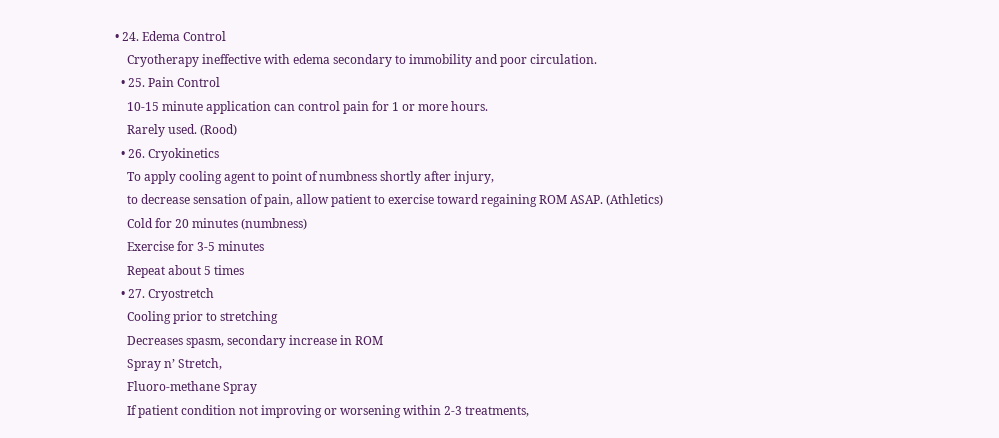• 24. Edema Control
    Cryotherapy ineffective with edema secondary to immobility and poor circulation.
  • 25. Pain Control
    10-15 minute application can control pain for 1 or more hours.
    Rarely used. (Rood)
  • 26. Cryokinetics
    To apply cooling agent to point of numbness shortly after injury,
    to decrease sensation of pain, allow patient to exercise toward regaining ROM ASAP. (Athletics)
    Cold for 20 minutes (numbness)
    Exercise for 3-5 minutes
    Repeat about 5 times
  • 27. Cryostretch
    Cooling prior to stretching
    Decreases spasm, secondary increase in ROM
    Spray n’ Stretch,
    Fluoro-methane Spray
    If patient condition not improving or worsening within 2-3 treatments,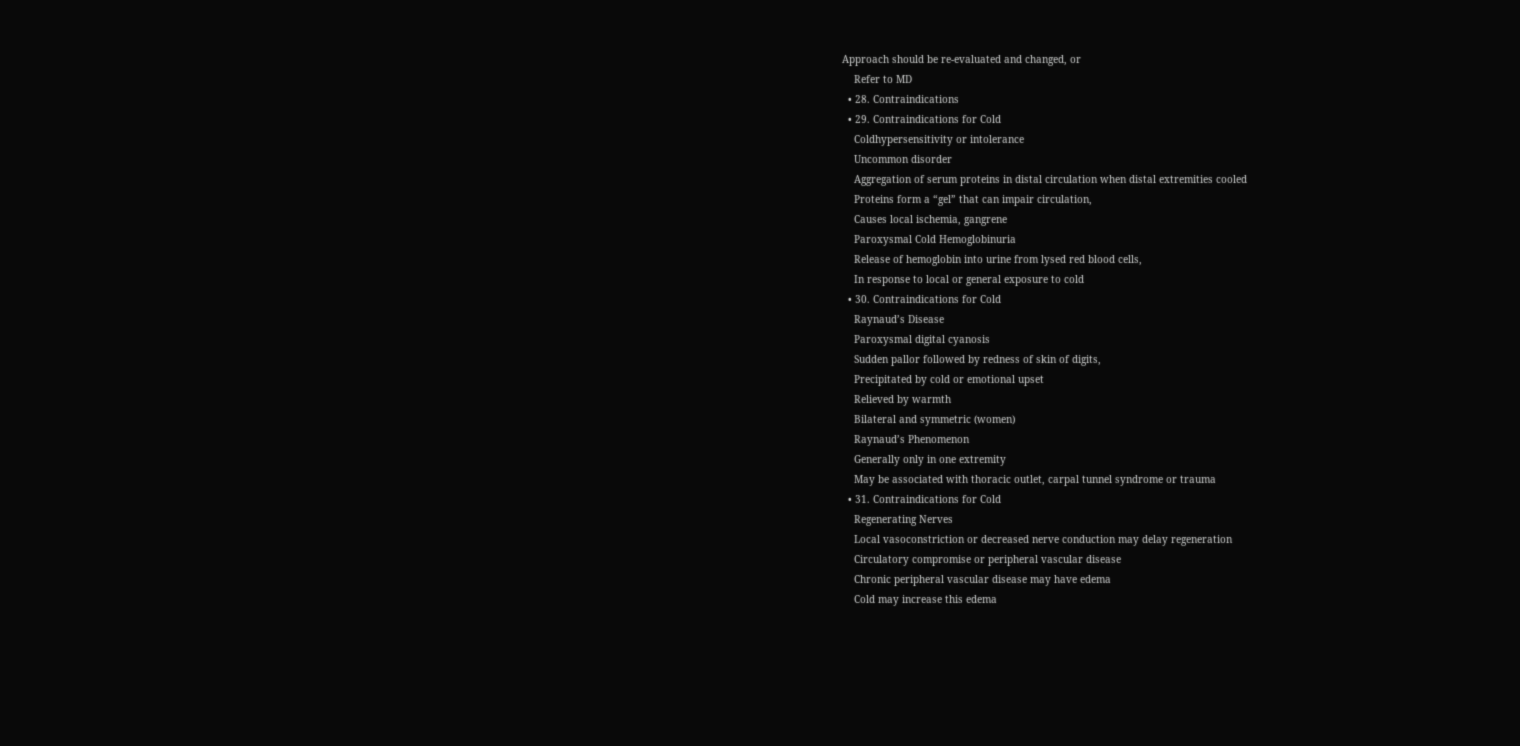Approach should be re-evaluated and changed, or
    Refer to MD
  • 28. Contraindications
  • 29. Contraindications for Cold
    Coldhypersensitivity or intolerance
    Uncommon disorder
    Aggregation of serum proteins in distal circulation when distal extremities cooled
    Proteins form a “gel” that can impair circulation,
    Causes local ischemia, gangrene
    Paroxysmal Cold Hemoglobinuria
    Release of hemoglobin into urine from lysed red blood cells,
    In response to local or general exposure to cold
  • 30. Contraindications for Cold
    Raynaud’s Disease
    Paroxysmal digital cyanosis
    Sudden pallor followed by redness of skin of digits,
    Precipitated by cold or emotional upset
    Relieved by warmth
    Bilateral and symmetric (women)
    Raynaud’s Phenomenon
    Generally only in one extremity
    May be associated with thoracic outlet, carpal tunnel syndrome or trauma
  • 31. Contraindications for Cold
    Regenerating Nerves
    Local vasoconstriction or decreased nerve conduction may delay regeneration
    Circulatory compromise or peripheral vascular disease
    Chronic peripheral vascular disease may have edema
    Cold may increase this edema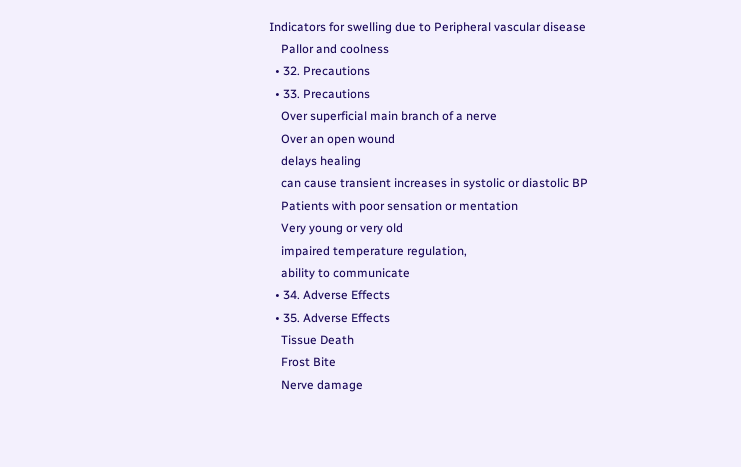Indicators for swelling due to Peripheral vascular disease
    Pallor and coolness
  • 32. Precautions
  • 33. Precautions
    Over superficial main branch of a nerve
    Over an open wound
    delays healing
    can cause transient increases in systolic or diastolic BP
    Patients with poor sensation or mentation
    Very young or very old
    impaired temperature regulation,
    ability to communicate
  • 34. Adverse Effects
  • 35. Adverse Effects
    Tissue Death
    Frost Bite
    Nerve damage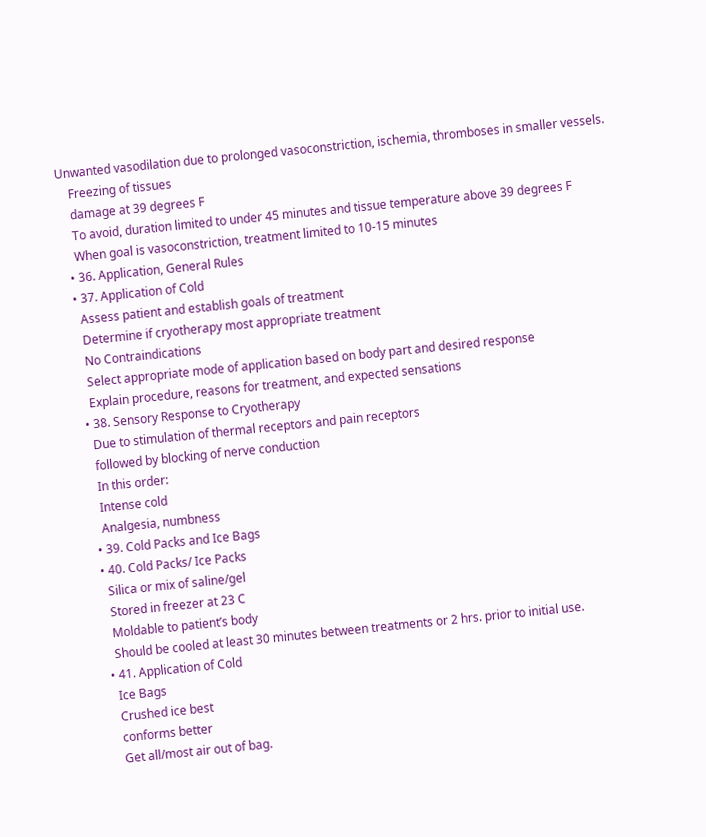Unwanted vasodilation due to prolonged vasoconstriction, ischemia, thromboses in smaller vessels.
    Freezing of tissues
    damage at 39 degrees F
    To avoid, duration limited to under 45 minutes and tissue temperature above 39 degrees F
    When goal is vasoconstriction, treatment limited to 10-15 minutes
  • 36. Application, General Rules
  • 37. Application of Cold
    Assess patient and establish goals of treatment
    Determine if cryotherapy most appropriate treatment
    No Contraindications
    Select appropriate mode of application based on body part and desired response
    Explain procedure, reasons for treatment, and expected sensations
  • 38. Sensory Response to Cryotherapy
    Due to stimulation of thermal receptors and pain receptors
    followed by blocking of nerve conduction
    In this order:
    Intense cold
    Analgesia, numbness
  • 39. Cold Packs and Ice Bags
  • 40. Cold Packs/ Ice Packs
    Silica or mix of saline/gel
    Stored in freezer at 23 C
    Moldable to patient’s body
    Should be cooled at least 30 minutes between treatments or 2 hrs. prior to initial use.
  • 41. Application of Cold
    Ice Bags
    Crushed ice best
    conforms better
    Get all/most air out of bag.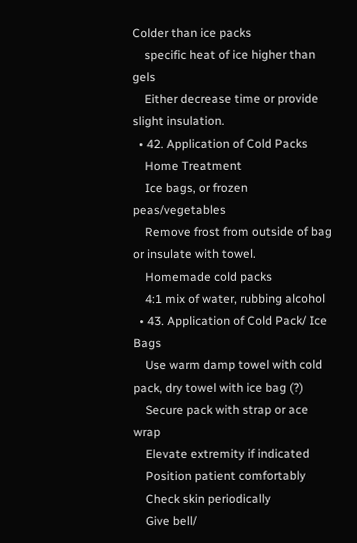Colder than ice packs
    specific heat of ice higher than gels
    Either decrease time or provide slight insulation.
  • 42. Application of Cold Packs
    Home Treatment
    Ice bags, or frozen peas/vegetables
    Remove frost from outside of bag or insulate with towel.
    Homemade cold packs
    4:1 mix of water, rubbing alcohol
  • 43. Application of Cold Pack/ Ice Bags
    Use warm damp towel with cold pack, dry towel with ice bag (?)
    Secure pack with strap or ace wrap
    Elevate extremity if indicated
    Position patient comfortably
    Check skin periodically
    Give bell/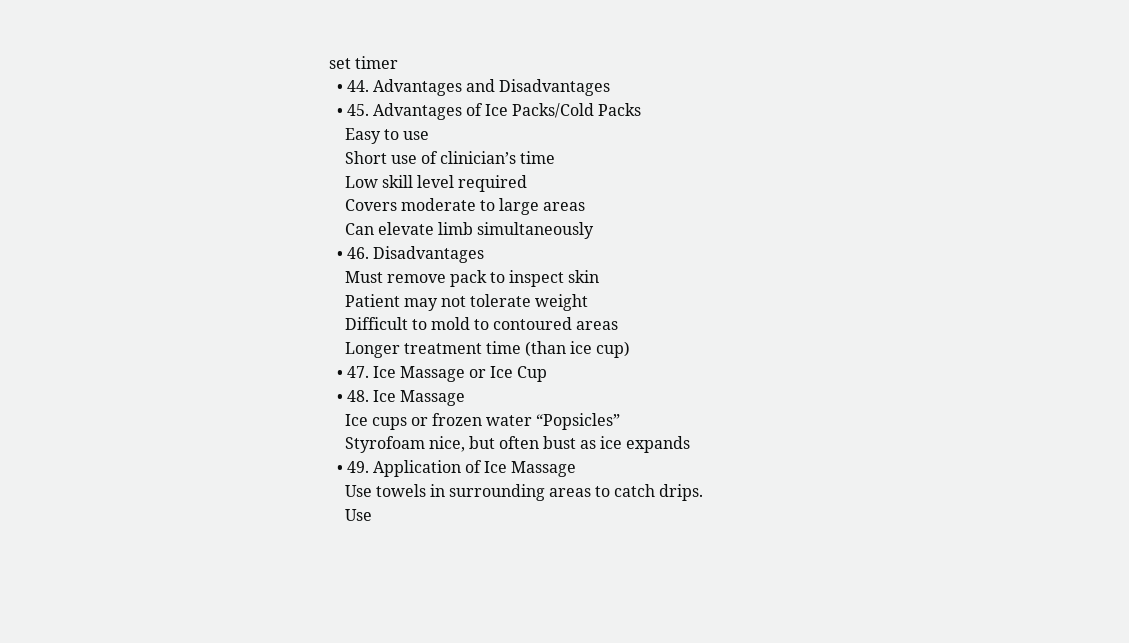set timer
  • 44. Advantages and Disadvantages
  • 45. Advantages of Ice Packs/Cold Packs
    Easy to use
    Short use of clinician’s time
    Low skill level required
    Covers moderate to large areas
    Can elevate limb simultaneously
  • 46. Disadvantages
    Must remove pack to inspect skin
    Patient may not tolerate weight
    Difficult to mold to contoured areas
    Longer treatment time (than ice cup)
  • 47. Ice Massage or Ice Cup
  • 48. Ice Massage
    Ice cups or frozen water “Popsicles”
    Styrofoam nice, but often bust as ice expands
  • 49. Application of Ice Massage
    Use towels in surrounding areas to catch drips.
    Use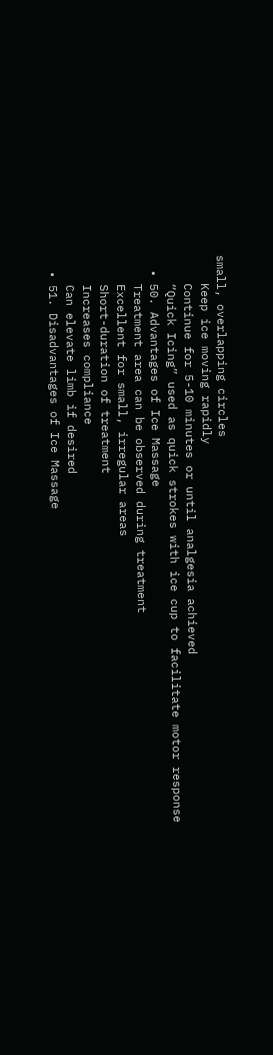small, overlapping circles
    Keep ice moving rapidly
    Continue for 5-10 minutes or until analgesia achieved
    “Quick Icing” used as quick strokes with ice cup to facilitate motor response
  • 50. Advantages of Ice Massage
    Treatment area can be observed during treatment
    Excellent for small, irregular areas
    Short-duration of treatment
    Increases compliance
    Can elevate limb if desired
  • 51. Disadvantages of Ice Massage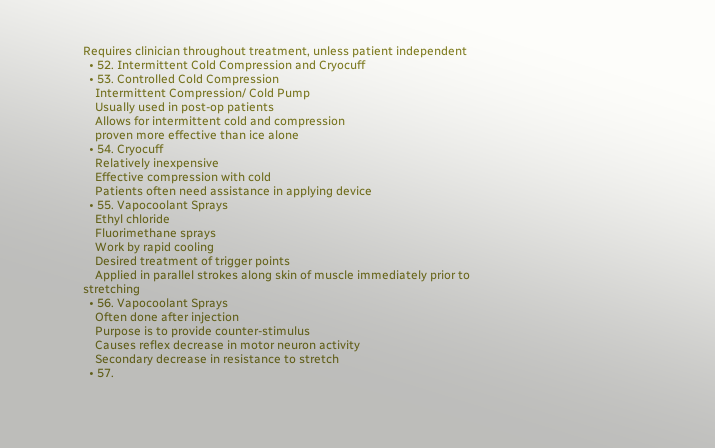Requires clinician throughout treatment, unless patient independent
  • 52. Intermittent Cold Compression and Cryocuff
  • 53. Controlled Cold Compression
    Intermittent Compression/ Cold Pump
    Usually used in post-op patients
    Allows for intermittent cold and compression
    proven more effective than ice alone
  • 54. Cryocuff
    Relatively inexpensive
    Effective compression with cold
    Patients often need assistance in applying device
  • 55. Vapocoolant Sprays
    Ethyl chloride
    Fluorimethane sprays
    Work by rapid cooling
    Desired treatment of trigger points
    Applied in parallel strokes along skin of muscle immediately prior to stretching
  • 56. Vapocoolant Sprays
    Often done after injection
    Purpose is to provide counter-stimulus
    Causes reflex decrease in motor neuron activity
    Secondary decrease in resistance to stretch
  • 57.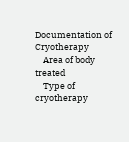Documentation of Cryotherapy
    Area of body treated
    Type of cryotherapy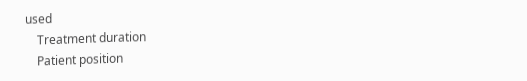used
    Treatment duration
    Patient position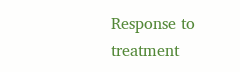Response to treatment